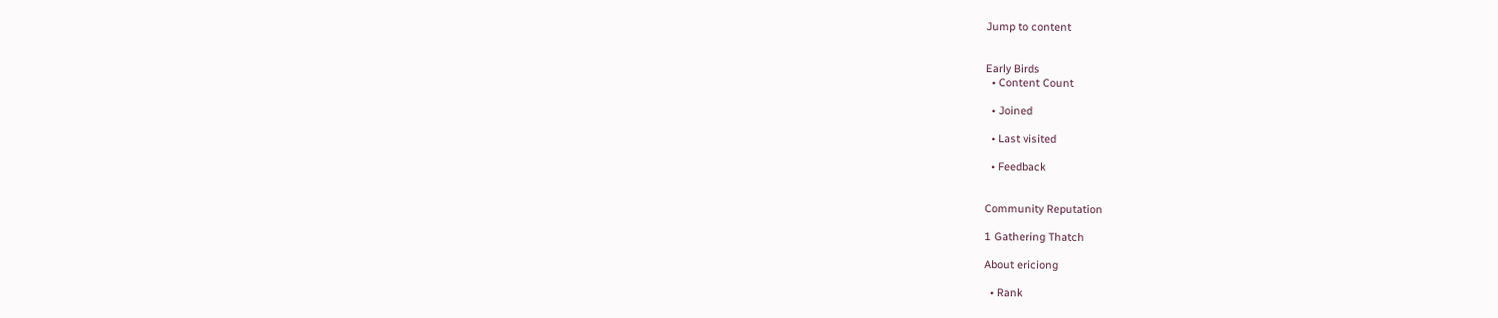Jump to content


Early Birds
  • Content Count

  • Joined

  • Last visited

  • Feedback


Community Reputation

1 Gathering Thatch

About ericiong

  • Rank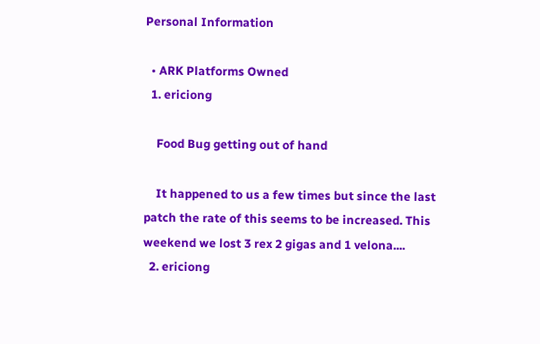Personal Information

  • ARK Platforms Owned
  1. ericiong

    Food Bug getting out of hand

    It happened to us a few times but since the last patch the rate of this seems to be increased. This weekend we lost 3 rex 2 gigas and 1 velona....
  2. ericiong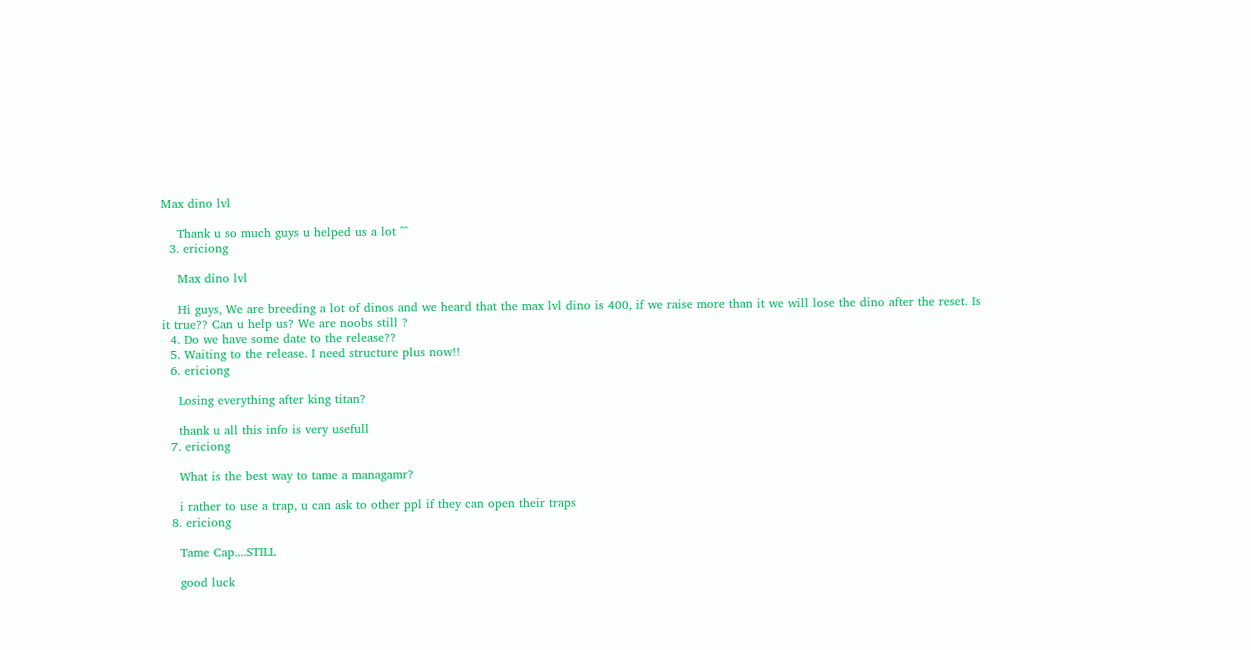Max dino lvl

    Thank u so much guys u helped us a lot ^^
  3. ericiong

    Max dino lvl

    Hi guys, We are breeding a lot of dinos and we heard that the max lvl dino is 400, if we raise more than it we will lose the dino after the reset. Is it true?? Can u help us? We are noobs still ?
  4. Do we have some date to the release??
  5. Waiting to the release. I need structure plus now!!
  6. ericiong

    Losing everything after king titan?

    thank u all this info is very usefull
  7. ericiong

    What is the best way to tame a managamr?

    i rather to use a trap, u can ask to other ppl if they can open their traps
  8. ericiong

    Tame Cap....STILL

    good luck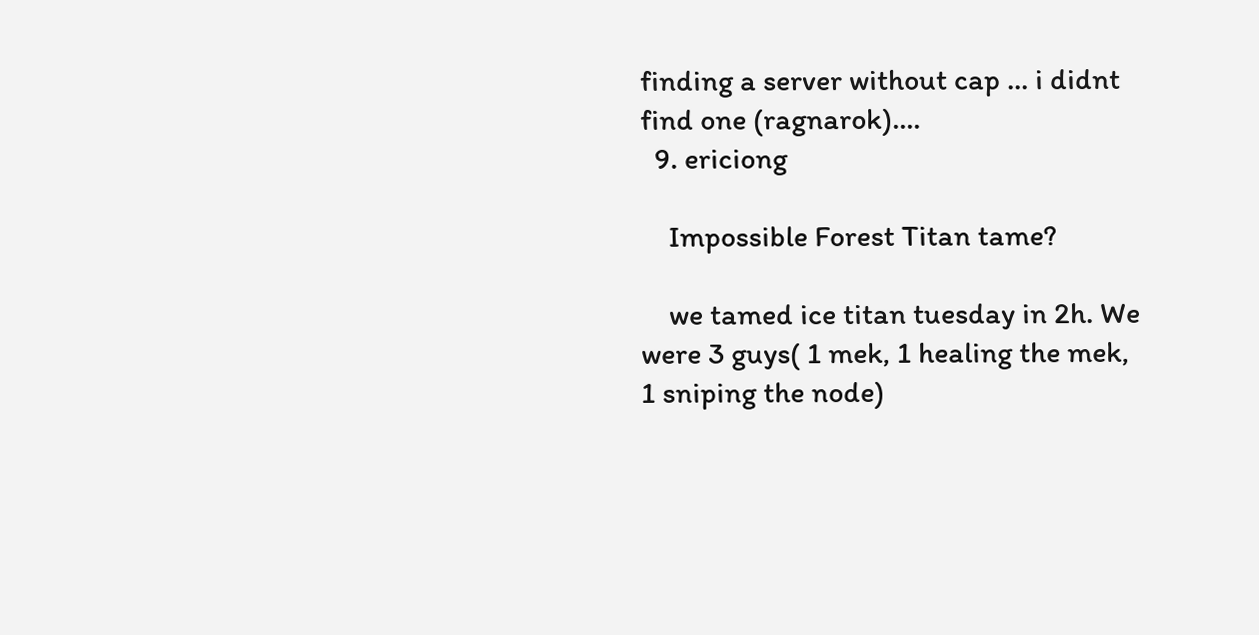finding a server without cap ... i didnt find one (ragnarok)....
  9. ericiong

    Impossible Forest Titan tame?

    we tamed ice titan tuesday in 2h. We were 3 guys( 1 mek, 1 healing the mek, 1 sniping the node)